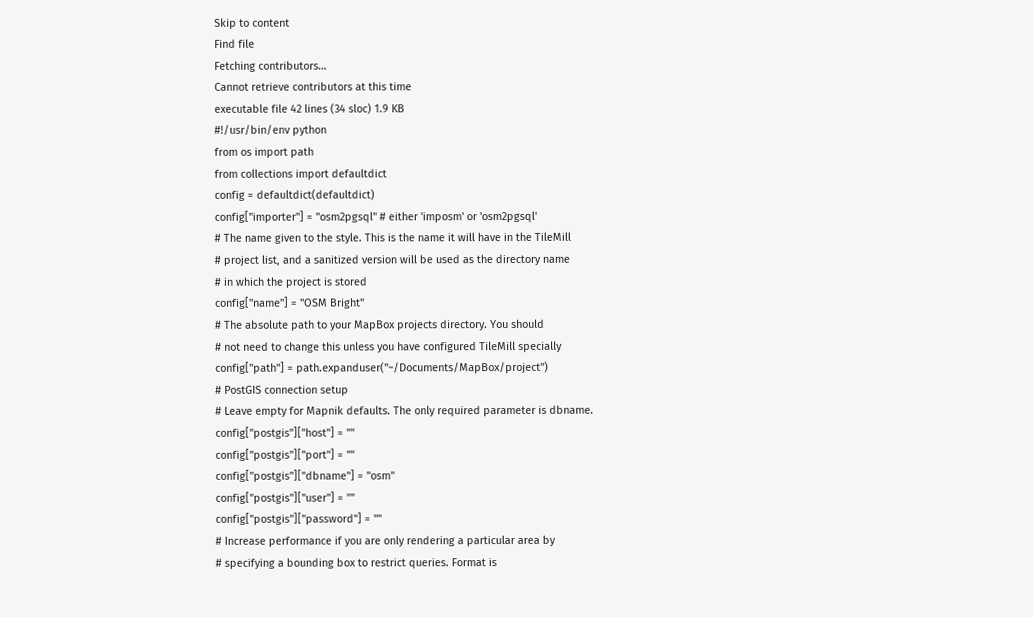Skip to content
Find file
Fetching contributors…
Cannot retrieve contributors at this time
executable file 42 lines (34 sloc) 1.9 KB
#!/usr/bin/env python
from os import path
from collections import defaultdict
config = defaultdict(defaultdict)
config["importer"] = "osm2pgsql" # either 'imposm' or 'osm2pgsql'
# The name given to the style. This is the name it will have in the TileMill
# project list, and a sanitized version will be used as the directory name
# in which the project is stored
config["name"] = "OSM Bright"
# The absolute path to your MapBox projects directory. You should
# not need to change this unless you have configured TileMill specially
config["path"] = path.expanduser("~/Documents/MapBox/project")
# PostGIS connection setup
# Leave empty for Mapnik defaults. The only required parameter is dbname.
config["postgis"]["host"] = ""
config["postgis"]["port"] = ""
config["postgis"]["dbname"] = "osm"
config["postgis"]["user"] = ""
config["postgis"]["password"] = ""
# Increase performance if you are only rendering a particular area by
# specifying a bounding box to restrict queries. Format is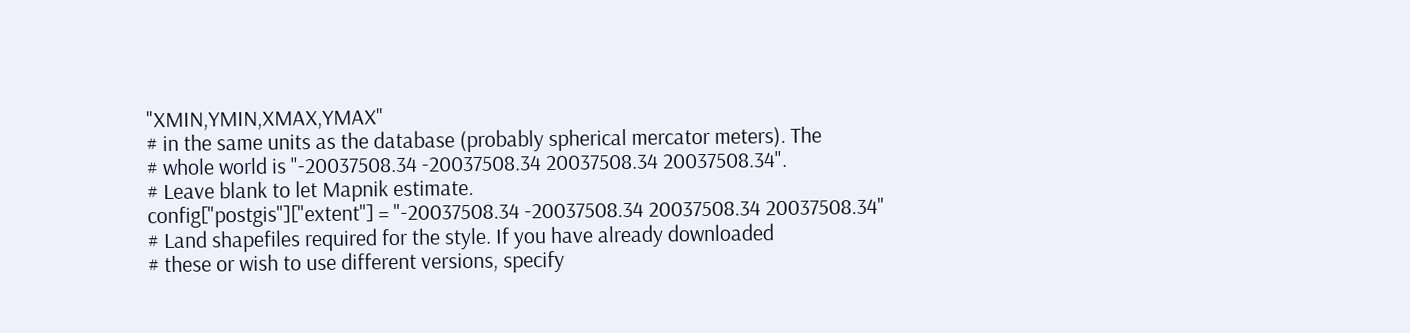"XMIN,YMIN,XMAX,YMAX"
# in the same units as the database (probably spherical mercator meters). The
# whole world is "-20037508.34 -20037508.34 20037508.34 20037508.34".
# Leave blank to let Mapnik estimate.
config["postgis"]["extent"] = "-20037508.34 -20037508.34 20037508.34 20037508.34"
# Land shapefiles required for the style. If you have already downloaded
# these or wish to use different versions, specify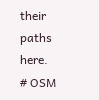their paths here.
# OSM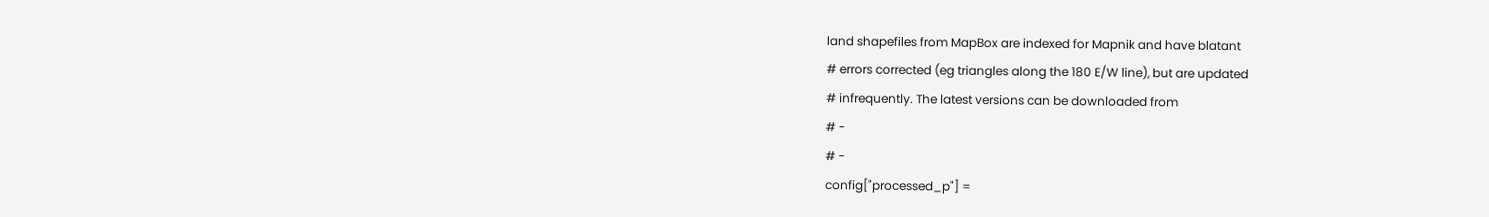land shapefiles from MapBox are indexed for Mapnik and have blatant
# errors corrected (eg triangles along the 180 E/W line), but are updated
# infrequently. The latest versions can be downloaded from
# -
# -
config["processed_p"] =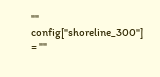""
config["shoreline_300"] = ""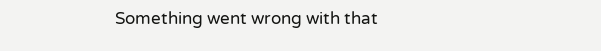Something went wrong with that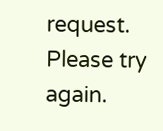request. Please try again.